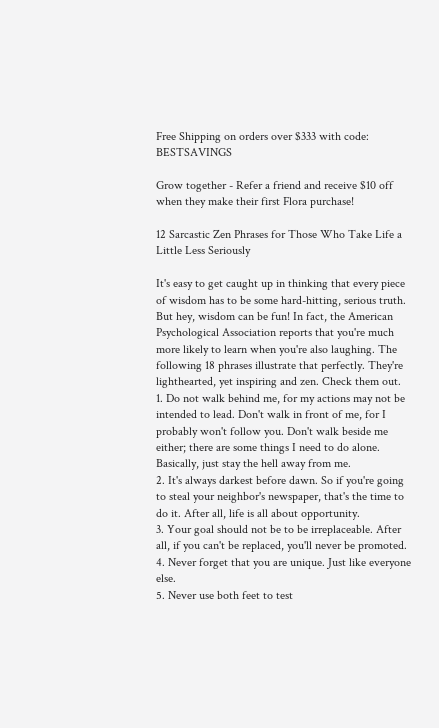Free Shipping on orders over $333 with code: BESTSAVINGS

Grow together - Refer a friend and receive $10 off when they make their first Flora purchase!

12 Sarcastic Zen Phrases for Those Who Take Life a Little Less Seriously

It's easy to get caught up in thinking that every piece of wisdom has to be some hard-hitting, serious truth. But hey, wisdom can be fun! In fact, the American Psychological Association reports that you're much more likely to learn when you're also laughing. The following 18 phrases illustrate that perfectly. They're lighthearted, yet inspiring and zen. Check them out.
1. Do not walk behind me, for my actions may not be intended to lead. Don't walk in front of me, for I probably won't follow you. Don't walk beside me either; there are some things I need to do alone. Basically, just stay the hell away from me.
2. It's always darkest before dawn. So if you're going to steal your neighbor's newspaper, that's the time to do it. After all, life is all about opportunity.
3. Your goal should not be to be irreplaceable. After all, if you can't be replaced, you'll never be promoted.
4. Never forget that you are unique. Just like everyone else.
5. Never use both feet to test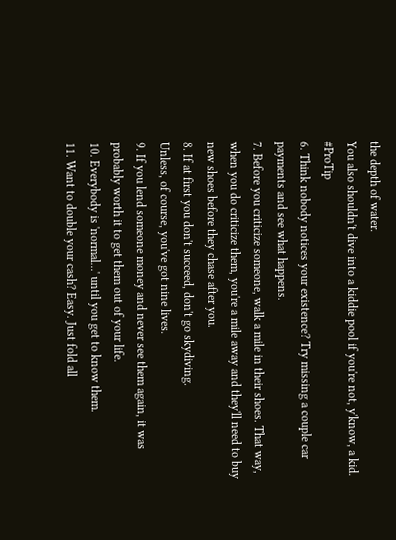the depth of water.
You also shouldn't dive into a kiddie pool if you're not, y'know, a kid. #ProTip
6. Think nobody notices your existence? Try missing a couple car payments and see what happens.
7. Before you criticize someone, walk a mile in their shoes. That way, when you do criticize them, you're a mile away and they'll need to buy new shoes before they chase after you.
8. If at first you don't succeed, don't go skydiving.
Unless, of course, you've got nine lives.
9. If you lend someone money and never see them again, it was probably worth it to get them out of your life.
10. Everybody is 'normal...' until you get to know them.
11. Want to double your cash? Easy. Just fold all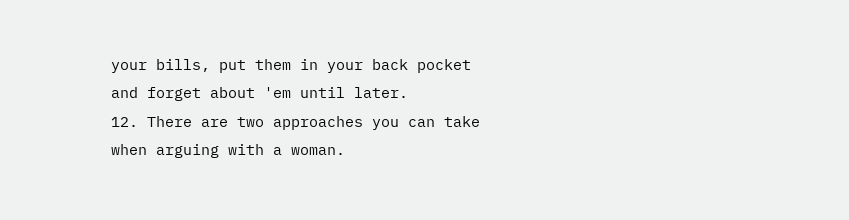your bills, put them in your back pocket and forget about 'em until later.
12. There are two approaches you can take when arguing with a woman.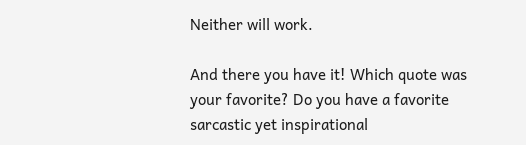Neither will work.

And there you have it! Which quote was your favorite? Do you have a favorite sarcastic yet inspirational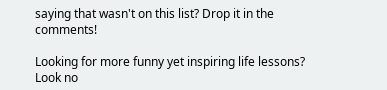saying that wasn't on this list? Drop it in the comments!

Looking for more funny yet inspiring life lessons? Look no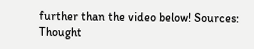further than the video below! Sources: Thought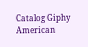Catalog Giphy American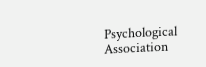Psychological Association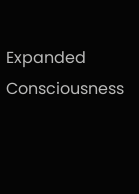Expanded Consciousness